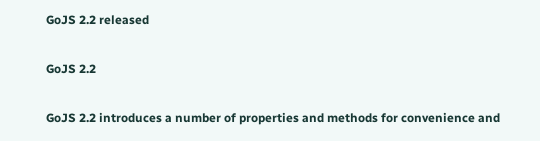GoJS 2.2 released

GoJS 2.2

GoJS 2.2 introduces a number of properties and methods for convenience and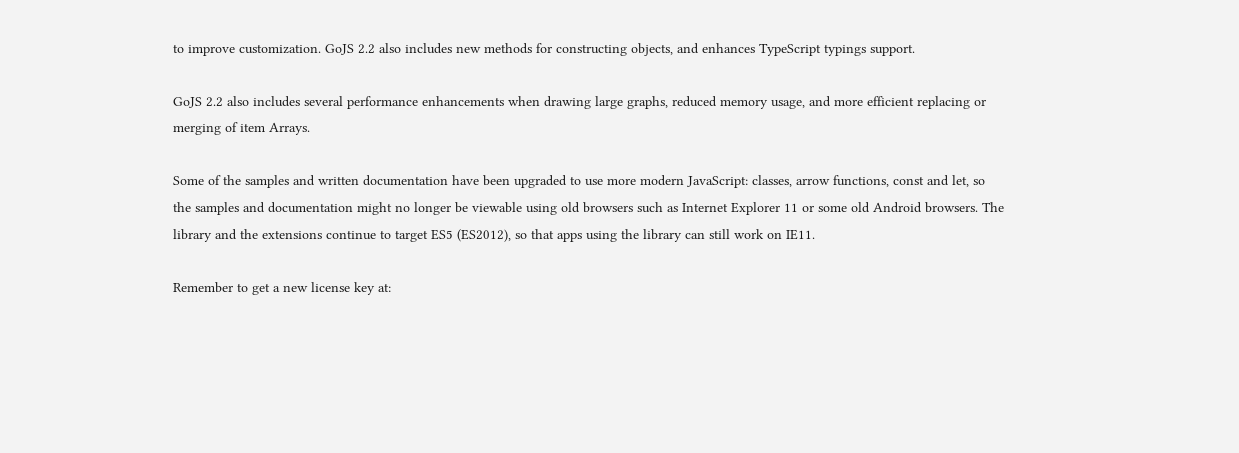to improve customization. GoJS 2.2 also includes new methods for constructing objects, and enhances TypeScript typings support.

GoJS 2.2 also includes several performance enhancements when drawing large graphs, reduced memory usage, and more efficient replacing or merging of item Arrays.

Some of the samples and written documentation have been upgraded to use more modern JavaScript: classes, arrow functions, const and let, so the samples and documentation might no longer be viewable using old browsers such as Internet Explorer 11 or some old Android browsers. The library and the extensions continue to target ES5 (ES2012), so that apps using the library can still work on IE11.

Remember to get a new license key at: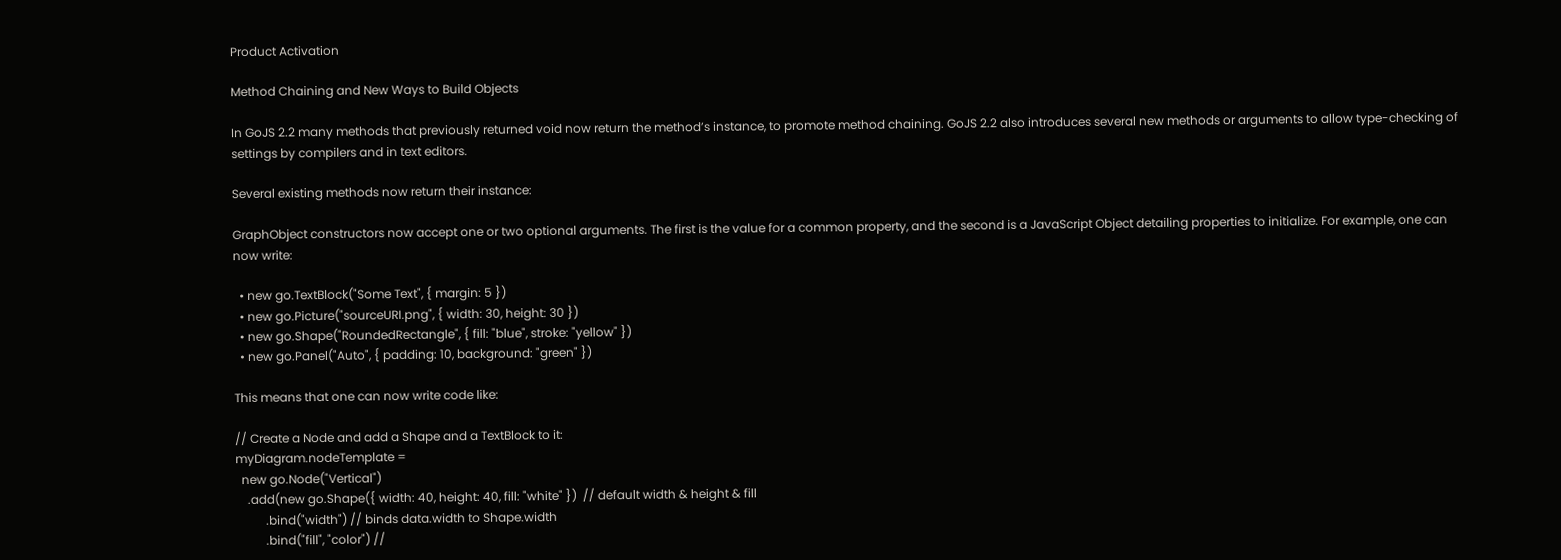Product Activation

Method Chaining and New Ways to Build Objects

In GoJS 2.2 many methods that previously returned void now return the method’s instance, to promote method chaining. GoJS 2.2 also introduces several new methods or arguments to allow type-checking of settings by compilers and in text editors.

Several existing methods now return their instance:

GraphObject constructors now accept one or two optional arguments. The first is the value for a common property, and the second is a JavaScript Object detailing properties to initialize. For example, one can now write:

  • new go.TextBlock("Some Text", { margin: 5 })
  • new go.Picture("sourceURI.png", { width: 30, height: 30 })
  • new go.Shape("RoundedRectangle", { fill: "blue", stroke: "yellow" })
  • new go.Panel("Auto", { padding: 10, background: "green" })

This means that one can now write code like:

// Create a Node and add a Shape and a TextBlock to it:
myDiagram.nodeTemplate =
  new go.Node("Vertical")
    .add(new go.Shape({ width: 40, height: 40, fill: "white" })  // default width & height & fill
          .bind("width") // binds data.width to Shape.width
          .bind("fill", "color") //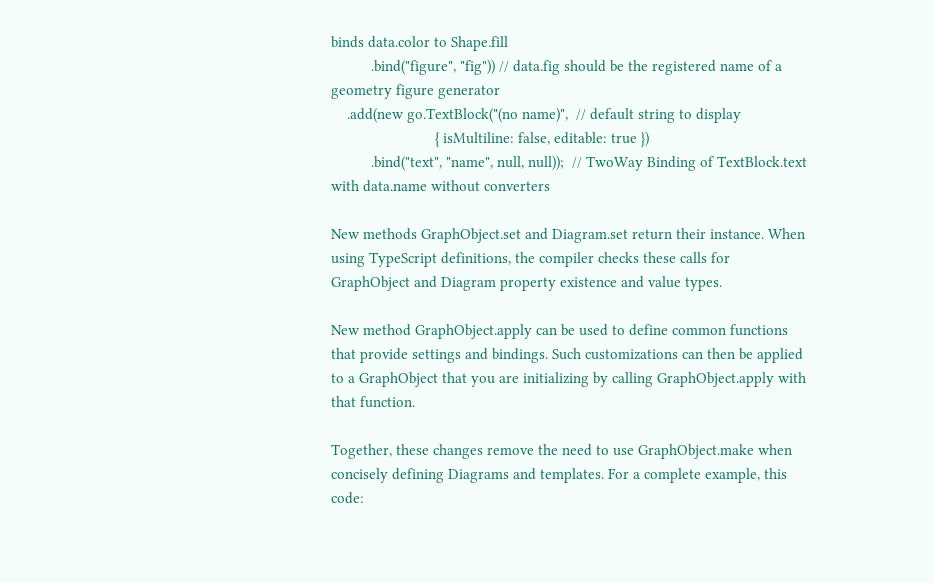binds data.color to Shape.fill
          .bind("figure", "fig")) // data.fig should be the registered name of a geometry figure generator
    .add(new go.TextBlock("(no name)",  // default string to display
                          { isMultiline: false, editable: true })
          .bind("text", "name", null, null));  // TwoWay Binding of TextBlock.text with data.name without converters

New methods GraphObject.set and Diagram.set return their instance. When using TypeScript definitions, the compiler checks these calls for GraphObject and Diagram property existence and value types.

New method GraphObject.apply can be used to define common functions that provide settings and bindings. Such customizations can then be applied to a GraphObject that you are initializing by calling GraphObject.apply with that function.

Together, these changes remove the need to use GraphObject.make when concisely defining Diagrams and templates. For a complete example, this code: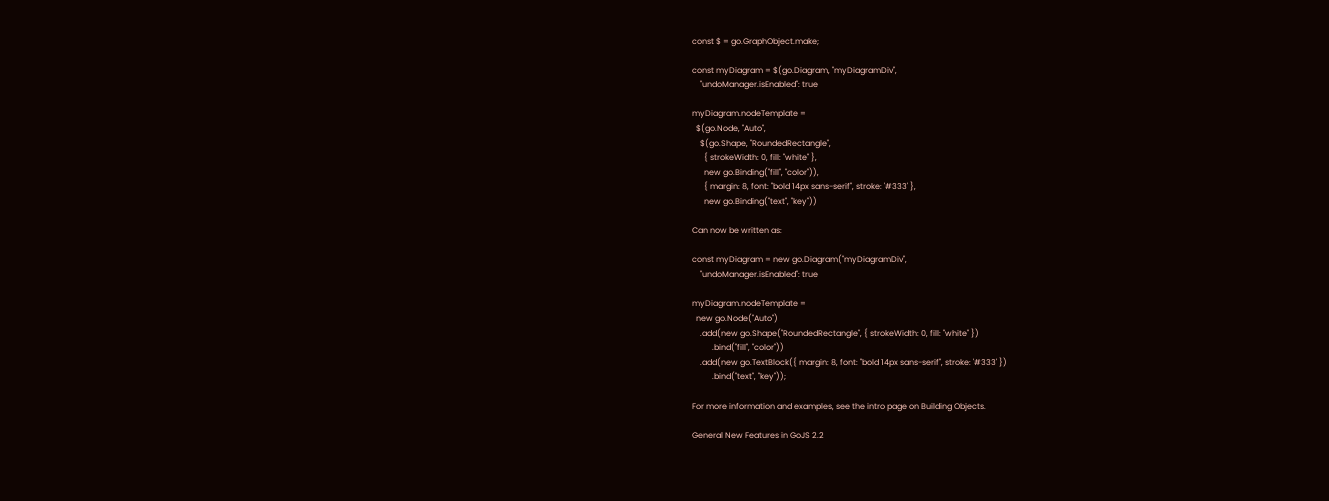const $ = go.GraphObject.make;

const myDiagram = $(go.Diagram, "myDiagramDiv",
    "undoManager.isEnabled": true

myDiagram.nodeTemplate =
  $(go.Node, "Auto",
    $(go.Shape, "RoundedRectangle",
      { strokeWidth: 0, fill: "white" },
      new go.Binding("fill", "color")),
      { margin: 8, font: "bold 14px sans-serif", stroke: '#333' },
      new go.Binding("text", "key"))

Can now be written as:

const myDiagram = new go.Diagram("myDiagramDiv",
    "undoManager.isEnabled": true

myDiagram.nodeTemplate =
  new go.Node("Auto")
    .add(new go.Shape("RoundedRectangle", { strokeWidth: 0, fill: "white" })
          .bind("fill", "color"))
    .add(new go.TextBlock({ margin: 8, font: "bold 14px sans-serif", stroke: '#333' })
          .bind("text", "key"));

For more information and examples, see the intro page on Building Objects.

General New Features in GoJS 2.2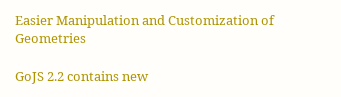Easier Manipulation and Customization of Geometries

GoJS 2.2 contains new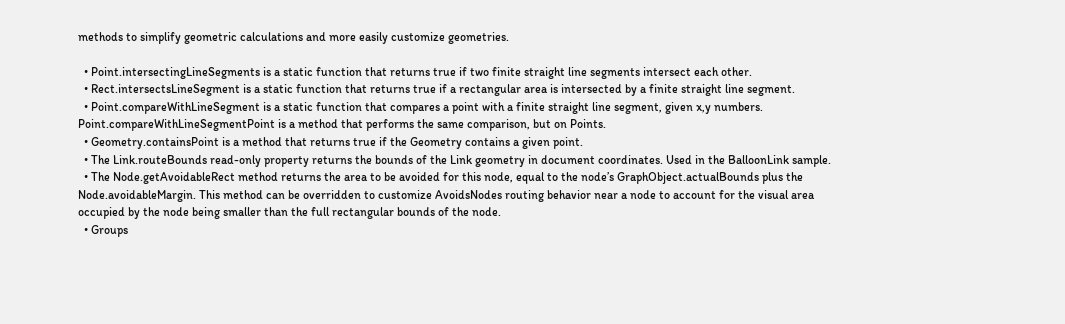methods to simplify geometric calculations and more easily customize geometries.

  • Point.intersectingLineSegments is a static function that returns true if two finite straight line segments intersect each other.
  • Rect.intersectsLineSegment is a static function that returns true if a rectangular area is intersected by a finite straight line segment.
  • Point.compareWithLineSegment is a static function that compares a point with a finite straight line segment, given x,y numbers. Point.compareWithLineSegmentPoint is a method that performs the same comparison, but on Points.
  • Geometry.containsPoint is a method that returns true if the Geometry contains a given point.
  • The Link.routeBounds read-only property returns the bounds of the Link geometry in document coordinates. Used in the BalloonLink sample.
  • The Node.getAvoidableRect method returns the area to be avoided for this node, equal to the node’s GraphObject.actualBounds plus the Node.avoidableMargin. This method can be overridden to customize AvoidsNodes routing behavior near a node to account for the visual area occupied by the node being smaller than the full rectangular bounds of the node.
  • Groups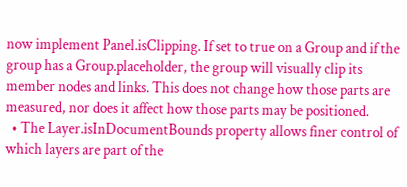now implement Panel.isClipping. If set to true on a Group and if the group has a Group.placeholder, the group will visually clip its member nodes and links. This does not change how those parts are measured, nor does it affect how those parts may be positioned.
  • The Layer.isInDocumentBounds property allows finer control of which layers are part of the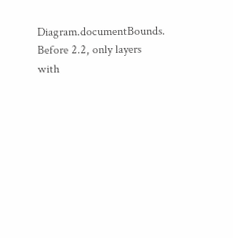Diagram.documentBounds. Before 2.2, only layers with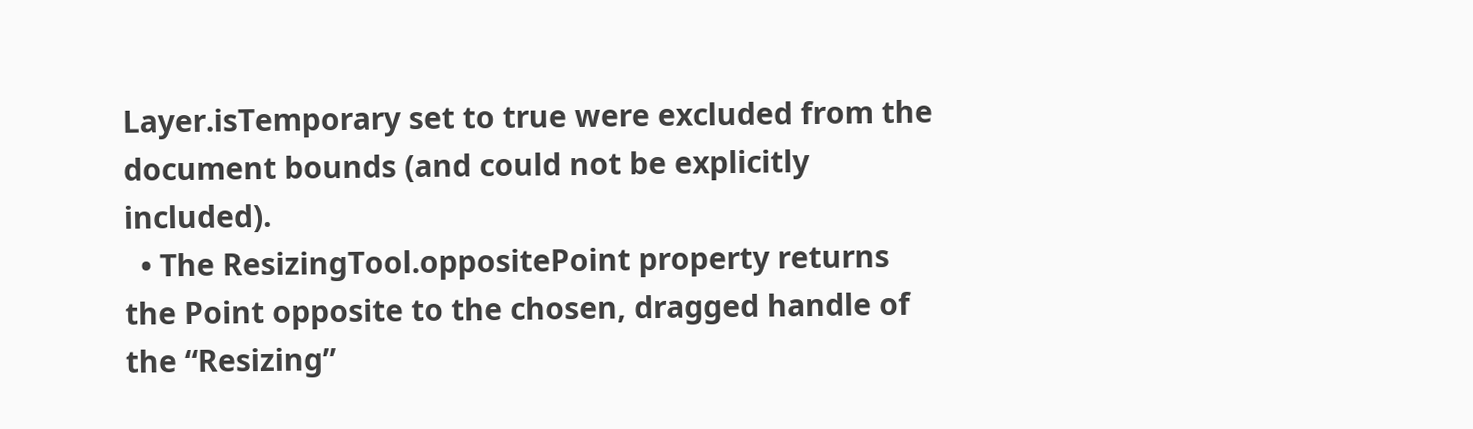Layer.isTemporary set to true were excluded from the document bounds (and could not be explicitly included).
  • The ResizingTool.oppositePoint property returns the Point opposite to the chosen, dragged handle of the “Resizing”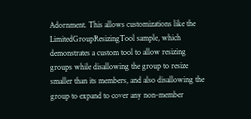Adornment. This allows customizations like the LimitedGroupResizingTool sample, which demonstrates a custom tool to allow resizing groups while disallowing the group to resize smaller than its members, and also disallowing the group to expand to cover any non-member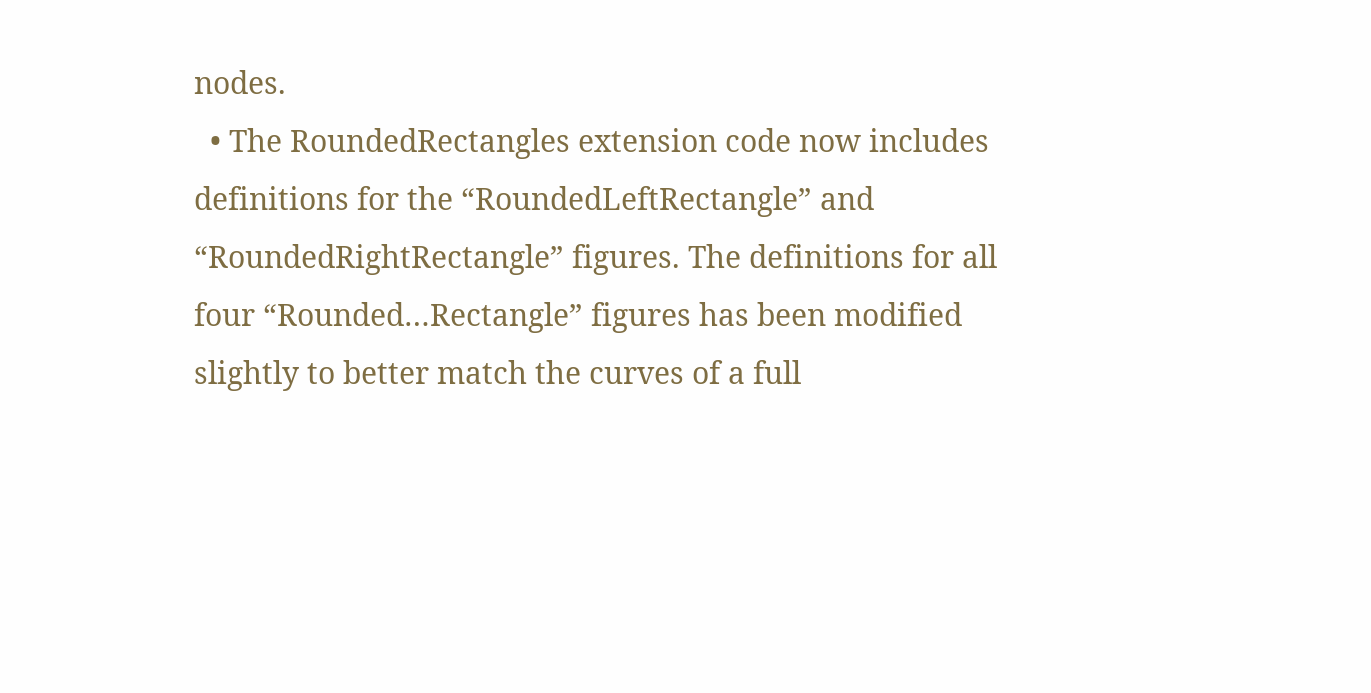nodes.
  • The RoundedRectangles extension code now includes definitions for the “RoundedLeftRectangle” and “RoundedRightRectangle” figures. The definitions for all four “Rounded…Rectangle” figures has been modified slightly to better match the curves of a full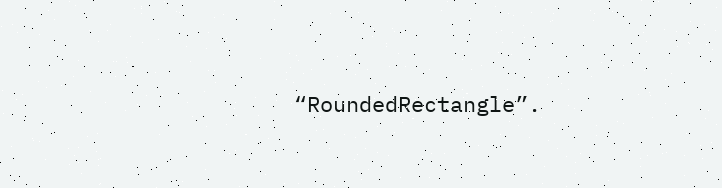“RoundedRectangle”.